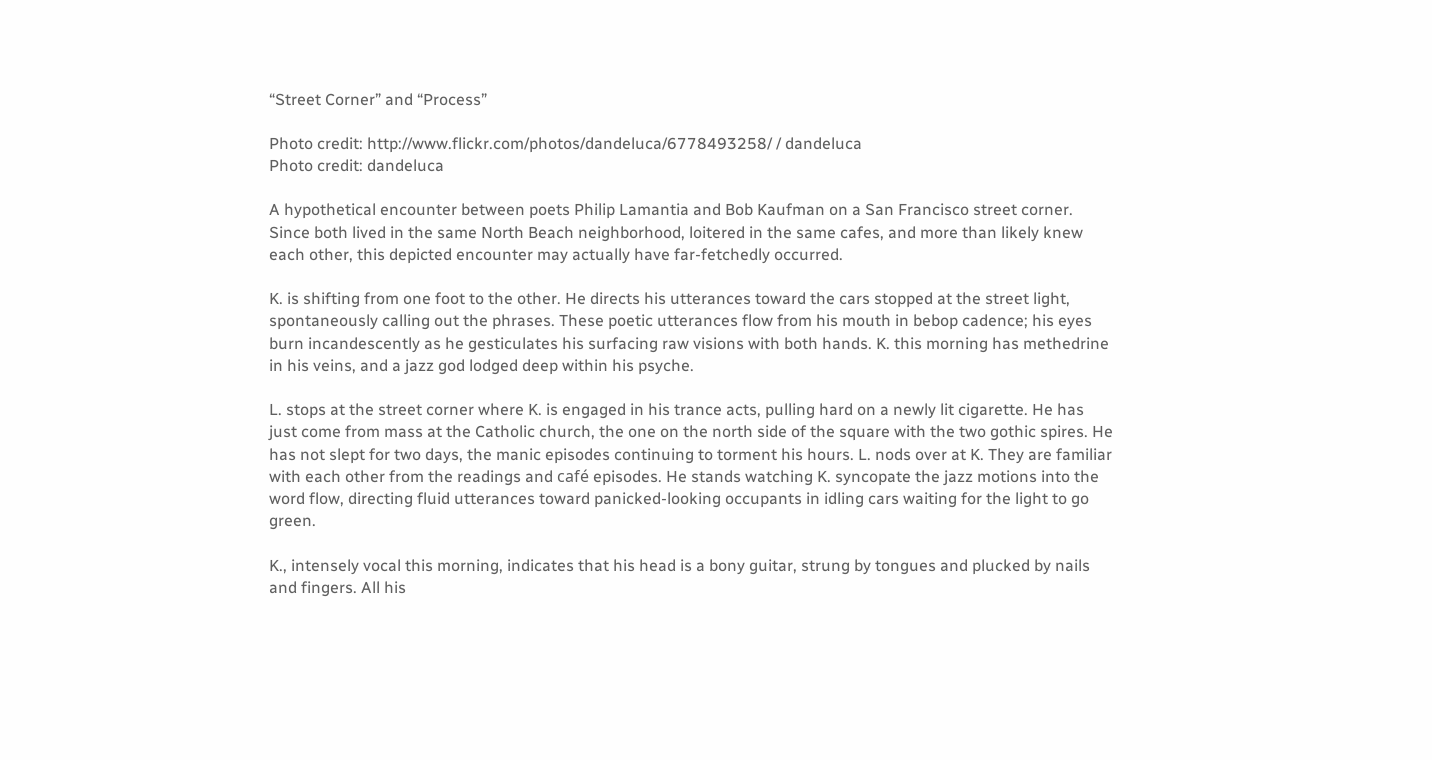“Street Corner” and “Process”

Photo credit: http://www.flickr.com/photos/dandeluca/6778493258/ / dandeluca
Photo credit: dandeluca

A hypothetical encounter between poets Philip Lamantia and Bob Kaufman on a San Francisco street corner. Since both lived in the same North Beach neighborhood, loitered in the same cafes, and more than likely knew each other, this depicted encounter may actually have far-fetchedly occurred.

K. is shifting from one foot to the other. He directs his utterances toward the cars stopped at the street light, spontaneously calling out the phrases. These poetic utterances flow from his mouth in bebop cadence; his eyes burn incandescently as he gesticulates his surfacing raw visions with both hands. K. this morning has methedrine in his veins, and a jazz god lodged deep within his psyche.

L. stops at the street corner where K. is engaged in his trance acts, pulling hard on a newly lit cigarette. He has just come from mass at the Catholic church, the one on the north side of the square with the two gothic spires. He has not slept for two days, the manic episodes continuing to torment his hours. L. nods over at K. They are familiar with each other from the readings and café episodes. He stands watching K. syncopate the jazz motions into the word flow, directing fluid utterances toward panicked-looking occupants in idling cars waiting for the light to go green.

K., intensely vocal this morning, indicates that his head is a bony guitar, strung by tongues and plucked by nails and fingers. All his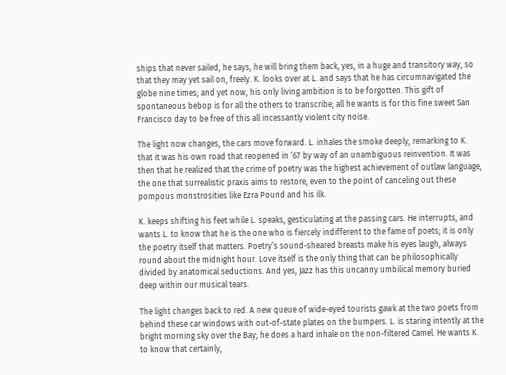ships that never sailed, he says, he will bring them back, yes, in a huge and transitory way, so that they may yet sail on, freely. K. looks over at L. and says that he has circumnavigated the globe nine times; and yet now, his only living ambition is to be forgotten. This gift of spontaneous bebop is for all the others to transcribe; all he wants is for this fine sweet San Francisco day to be free of this all incessantly violent city noise.

The light now changes, the cars move forward. L. inhales the smoke deeply, remarking to K. that it was his own road that reopened in ‘67 by way of an unambiguous reinvention. It was then that he realized that the crime of poetry was the highest achievement of outlaw language, the one that surrealistic praxis aims to restore, even to the point of canceling out these pompous monstrosities like Ezra Pound and his ilk.

K. keeps shifting his feet while L. speaks, gesticulating at the passing cars. He interrupts, and wants L. to know that he is the one who is fiercely indifferent to the fame of poets; it is only the poetry itself that matters. Poetry’s sound-sheared breasts make his eyes laugh, always round about the midnight hour. Love itself is the only thing that can be philosophically divided by anatomical seductions. And yes, Jazz has this uncanny umbilical memory buried deep within our musical tears.

The light changes back to red. A new queue of wide-eyed tourists gawk at the two poets from behind these car windows with out-of-state plates on the bumpers. L. is staring intently at the bright morning sky over the Bay; he does a hard inhale on the non-filtered Camel. He wants K. to know that certainly,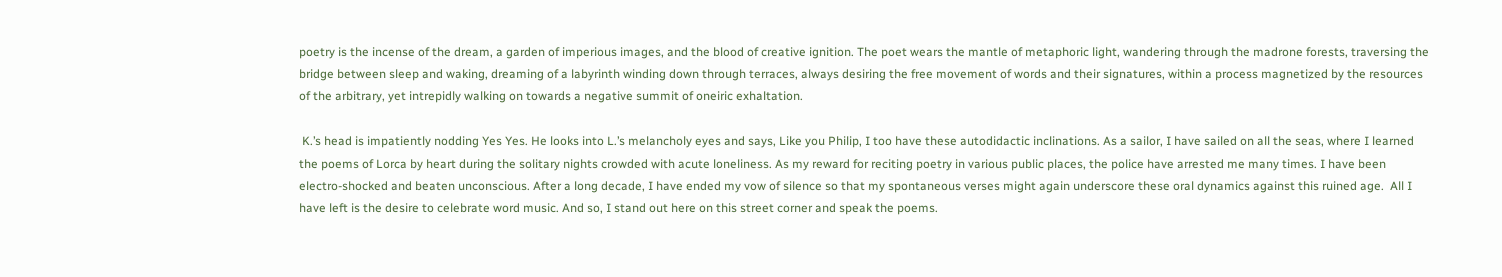poetry is the incense of the dream, a garden of imperious images, and the blood of creative ignition. The poet wears the mantle of metaphoric light, wandering through the madrone forests, traversing the bridge between sleep and waking, dreaming of a labyrinth winding down through terraces, always desiring the free movement of words and their signatures, within a process magnetized by the resources of the arbitrary, yet intrepidly walking on towards a negative summit of oneiric exhaltation.

 K.’s head is impatiently nodding Yes Yes. He looks into L.’s melancholy eyes and says, Like you Philip, I too have these autodidactic inclinations. As a sailor, I have sailed on all the seas, where I learned the poems of Lorca by heart during the solitary nights crowded with acute loneliness. As my reward for reciting poetry in various public places, the police have arrested me many times. I have been electro-shocked and beaten unconscious. After a long decade, I have ended my vow of silence so that my spontaneous verses might again underscore these oral dynamics against this ruined age.  All I have left is the desire to celebrate word music. And so, I stand out here on this street corner and speak the poems.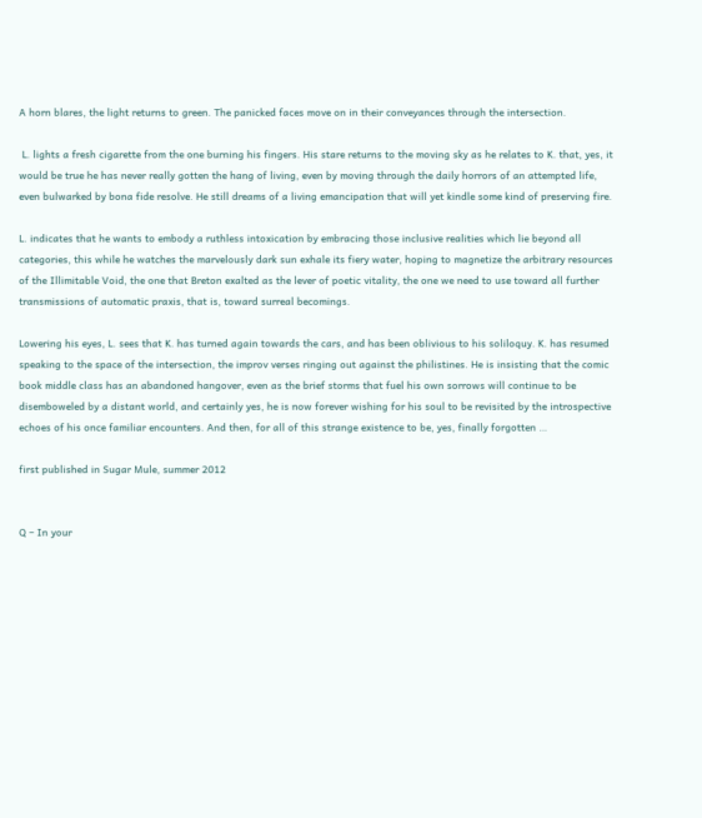A horn blares, the light returns to green. The panicked faces move on in their conveyances through the intersection.

 L. lights a fresh cigarette from the one burning his fingers. His stare returns to the moving sky as he relates to K. that, yes, it would be true he has never really gotten the hang of living, even by moving through the daily horrors of an attempted life, even bulwarked by bona fide resolve. He still dreams of a living emancipation that will yet kindle some kind of preserving fire.

L. indicates that he wants to embody a ruthless intoxication by embracing those inclusive realities which lie beyond all categories, this while he watches the marvelously dark sun exhale its fiery water, hoping to magnetize the arbitrary resources of the Illimitable Void, the one that Breton exalted as the lever of poetic vitality, the one we need to use toward all further transmissions of automatic praxis, that is, toward surreal becomings.

Lowering his eyes, L. sees that K. has turned again towards the cars, and has been oblivious to his soliloquy. K. has resumed speaking to the space of the intersection, the improv verses ringing out against the philistines. He is insisting that the comic book middle class has an abandoned hangover, even as the brief storms that fuel his own sorrows will continue to be disemboweled by a distant world, and certainly yes, he is now forever wishing for his soul to be revisited by the introspective echoes of his once familiar encounters. And then, for all of this strange existence to be, yes, finally forgotten …

first published in Sugar Mule, summer 2012


Q – In your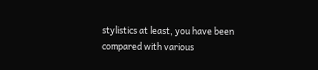stylistics at least, you have been compared with various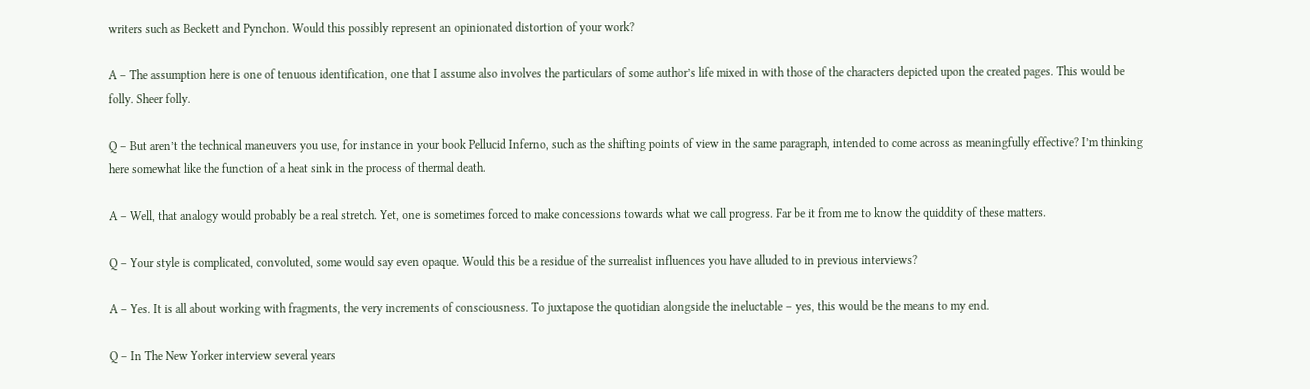writers such as Beckett and Pynchon. Would this possibly represent an opinionated distortion of your work?

A – The assumption here is one of tenuous identification, one that I assume also involves the particulars of some author’s life mixed in with those of the characters depicted upon the created pages. This would be folly. Sheer folly.

Q – But aren’t the technical maneuvers you use, for instance in your book Pellucid Inferno, such as the shifting points of view in the same paragraph, intended to come across as meaningfully effective? I’m thinking here somewhat like the function of a heat sink in the process of thermal death.

A – Well, that analogy would probably be a real stretch. Yet, one is sometimes forced to make concessions towards what we call progress. Far be it from me to know the quiddity of these matters.

Q – Your style is complicated, convoluted, some would say even opaque. Would this be a residue of the surrealist influences you have alluded to in previous interviews?

A – Yes. It is all about working with fragments, the very increments of consciousness. To juxtapose the quotidian alongside the ineluctable – yes, this would be the means to my end.

Q – In The New Yorker interview several years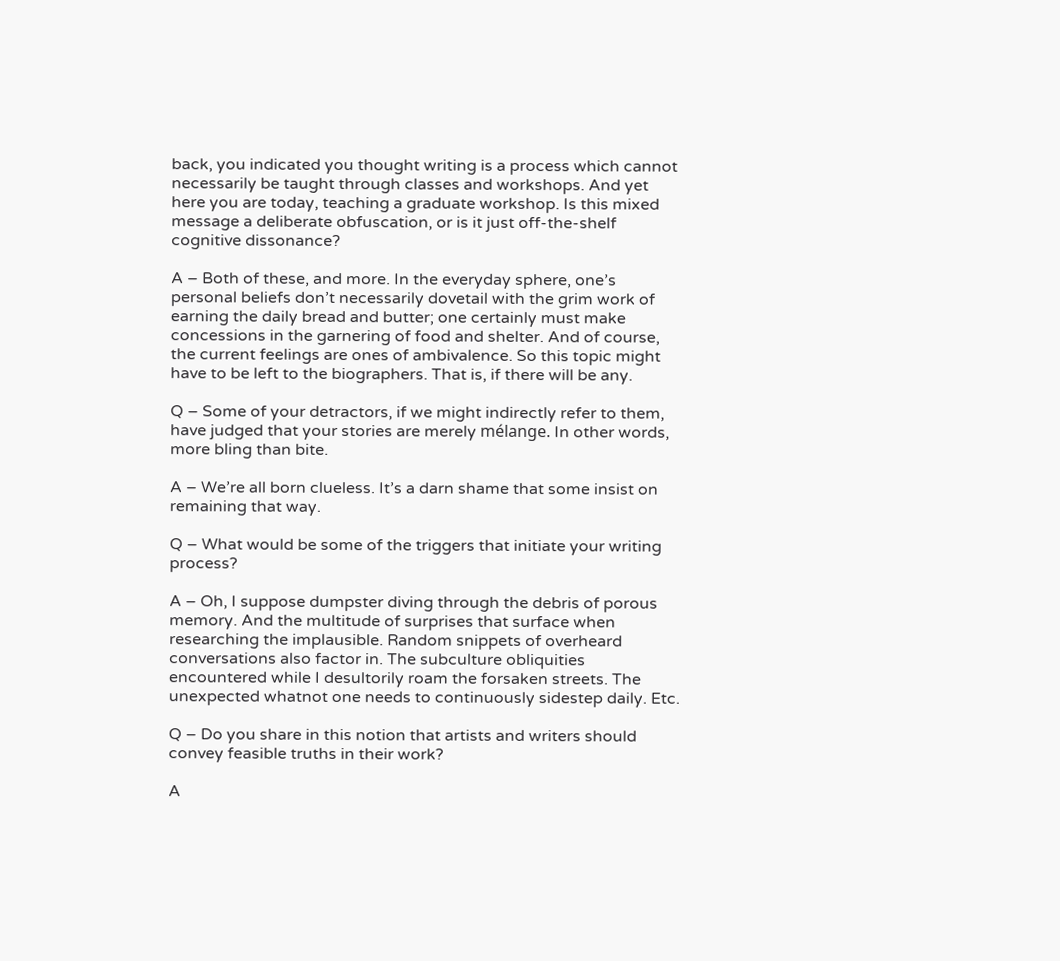back, you indicated you thought writing is a process which cannot necessarily be taught through classes and workshops. And yet here you are today, teaching a graduate workshop. Is this mixed message a deliberate obfuscation, or is it just off-the-shelf cognitive dissonance?

A – Both of these, and more. In the everyday sphere, one’s personal beliefs don’t necessarily dovetail with the grim work of earning the daily bread and butter; one certainly must make concessions in the garnering of food and shelter. And of course, the current feelings are ones of ambivalence. So this topic might have to be left to the biographers. That is, if there will be any.

Q – Some of your detractors, if we might indirectly refer to them, have judged that your stories are merely mélange. In other words, more bling than bite.

A – We’re all born clueless. It’s a darn shame that some insist on remaining that way.

Q – What would be some of the triggers that initiate your writing process?

A – Oh, I suppose dumpster diving through the debris of porous memory. And the multitude of surprises that surface when researching the implausible. Random snippets of overheard conversations also factor in. The subculture obliquities encountered while I desultorily roam the forsaken streets. The unexpected whatnot one needs to continuously sidestep daily. Etc.

Q – Do you share in this notion that artists and writers should convey feasible truths in their work?

A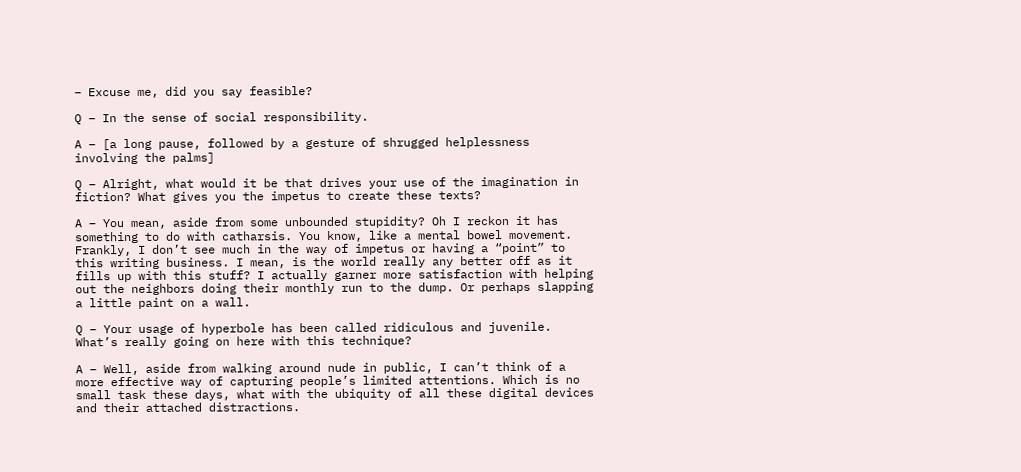– Excuse me, did you say feasible?

Q – In the sense of social responsibility.

A – [a long pause, followed by a gesture of shrugged helplessness involving the palms]

Q – Alright, what would it be that drives your use of the imagination in fiction? What gives you the impetus to create these texts?

A – You mean, aside from some unbounded stupidity? Oh I reckon it has something to do with catharsis. You know, like a mental bowel movement. Frankly, I don’t see much in the way of impetus or having a “point” to this writing business. I mean, is the world really any better off as it fills up with this stuff? I actually garner more satisfaction with helping out the neighbors doing their monthly run to the dump. Or perhaps slapping a little paint on a wall.

Q – Your usage of hyperbole has been called ridiculous and juvenile. What’s really going on here with this technique?

A – Well, aside from walking around nude in public, I can’t think of a more effective way of capturing people’s limited attentions. Which is no small task these days, what with the ubiquity of all these digital devices and their attached distractions.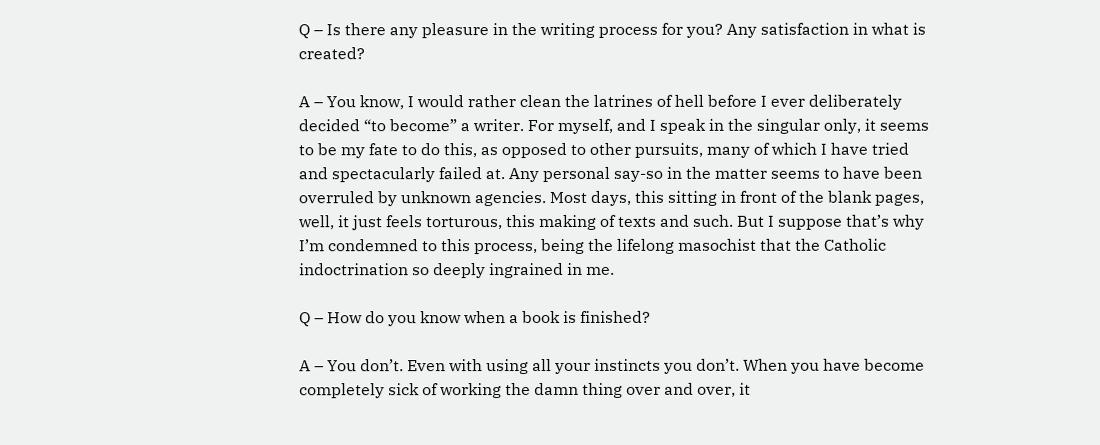Q – Is there any pleasure in the writing process for you? Any satisfaction in what is created?

A – You know, I would rather clean the latrines of hell before I ever deliberately decided “to become” a writer. For myself, and I speak in the singular only, it seems to be my fate to do this, as opposed to other pursuits, many of which I have tried and spectacularly failed at. Any personal say-so in the matter seems to have been overruled by unknown agencies. Most days, this sitting in front of the blank pages, well, it just feels torturous, this making of texts and such. But I suppose that’s why I’m condemned to this process, being the lifelong masochist that the Catholic indoctrination so deeply ingrained in me.

Q – How do you know when a book is finished?

A – You don’t. Even with using all your instincts you don’t. When you have become completely sick of working the damn thing over and over, it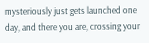mysteriously just gets launched one day, and there you are, crossing your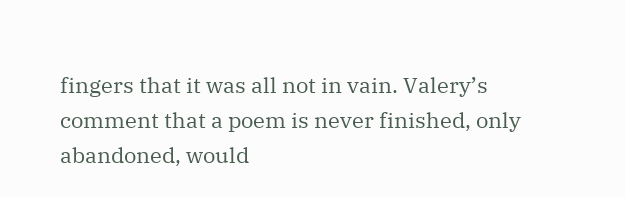fingers that it was all not in vain. Valery’s comment that a poem is never finished, only abandoned, would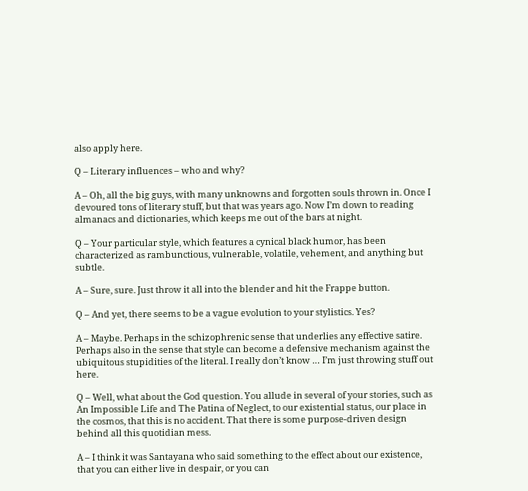also apply here.

Q – Literary influences – who and why?

A – Oh, all the big guys, with many unknowns and forgotten souls thrown in. Once I devoured tons of literary stuff, but that was years ago. Now I’m down to reading almanacs and dictionaries, which keeps me out of the bars at night.

Q – Your particular style, which features a cynical black humor, has been characterized as rambunctious, vulnerable, volatile, vehement, and anything but subtle.

A – Sure, sure. Just throw it all into the blender and hit the Frappe button.

Q – And yet, there seems to be a vague evolution to your stylistics. Yes?

A – Maybe. Perhaps in the schizophrenic sense that underlies any effective satire. Perhaps also in the sense that style can become a defensive mechanism against the ubiquitous stupidities of the literal. I really don’t know … I’m just throwing stuff out here.

Q – Well, what about the God question. You allude in several of your stories, such as An Impossible Life and The Patina of Neglect, to our existential status, our place in the cosmos, that this is no accident. That there is some purpose-driven design behind all this quotidian mess.

A – I think it was Santayana who said something to the effect about our existence, that you can either live in despair, or you can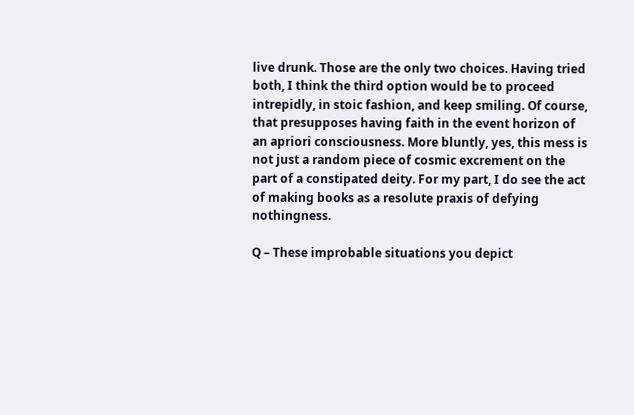live drunk. Those are the only two choices. Having tried both, I think the third option would be to proceed intrepidly, in stoic fashion, and keep smiling. Of course, that presupposes having faith in the event horizon of an apriori consciousness. More bluntly, yes, this mess is not just a random piece of cosmic excrement on the part of a constipated deity. For my part, I do see the act of making books as a resolute praxis of defying nothingness.

Q – These improbable situations you depict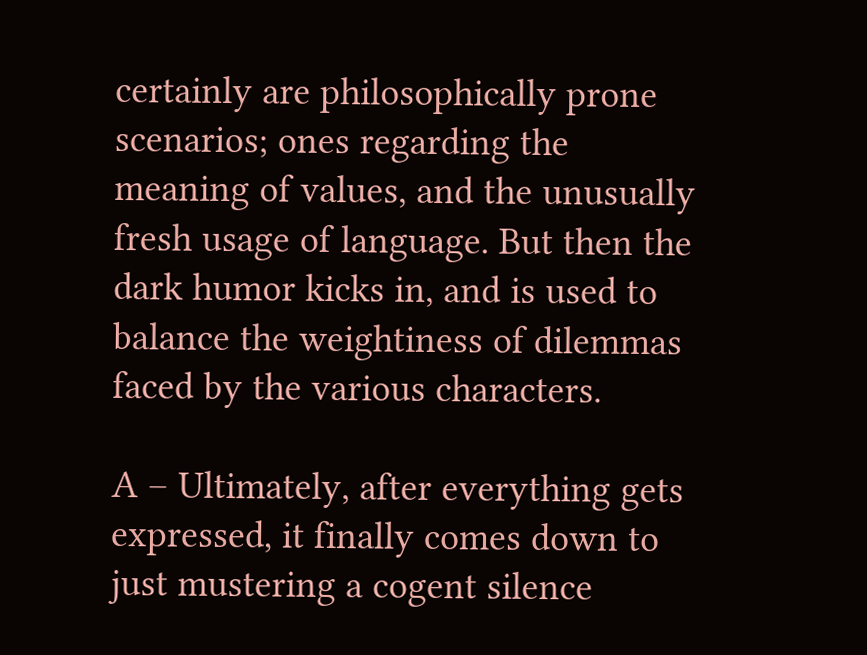certainly are philosophically prone scenarios; ones regarding the meaning of values, and the unusually fresh usage of language. But then the dark humor kicks in, and is used to balance the weightiness of dilemmas faced by the various characters.

A – Ultimately, after everything gets expressed, it finally comes down to just mustering a cogent silence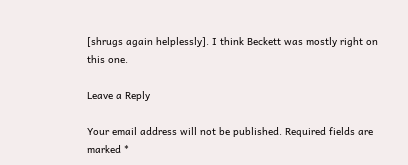[shrugs again helplessly]. I think Beckett was mostly right on this one.

Leave a Reply

Your email address will not be published. Required fields are marked *